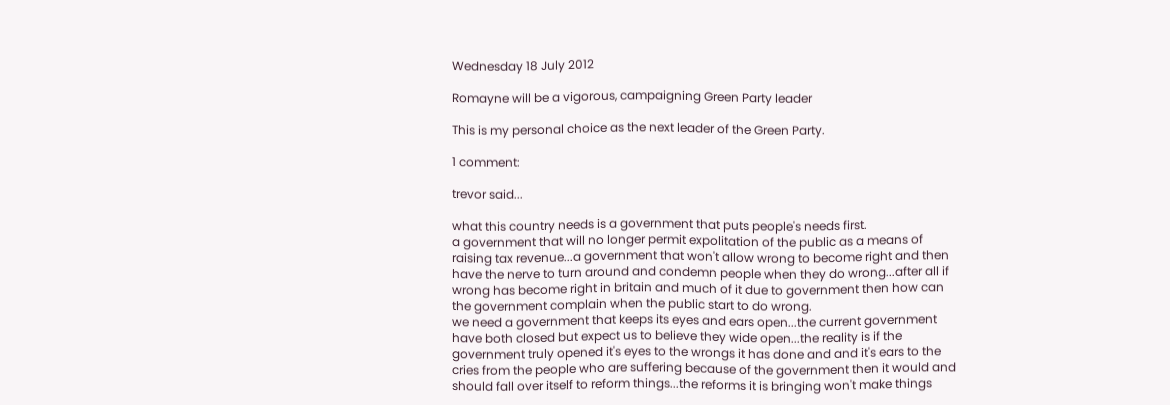Wednesday 18 July 2012

Romayne will be a vigorous, campaigning Green Party leader

This is my personal choice as the next leader of the Green Party.

1 comment:

trevor said...

what this country needs is a government that puts people's needs first.
a government that will no longer permit expolitation of the public as a means of raising tax revenue...a government that won't allow wrong to become right and then have the nerve to turn around and condemn people when they do wrong...after all if wrong has become right in britain and much of it due to government then how can the government complain when the public start to do wrong.
we need a government that keeps its eyes and ears open...the current government have both closed but expect us to believe they wide open...the reality is if the government truly opened it's eyes to the wrongs it has done and and it's ears to the cries from the people who are suffering because of the government then it would and should fall over itself to reform things...the reforms it is bringing won't make things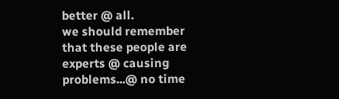better @ all.
we should remember that these people are experts @ causing problems...@ no time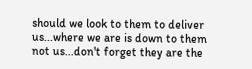should we look to them to deliver us...where we are is down to them not us...don't forget they are the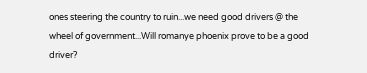ones steering the country to ruin...we need good drivers @ the wheel of government...Will romanye phoenix prove to be a good driver?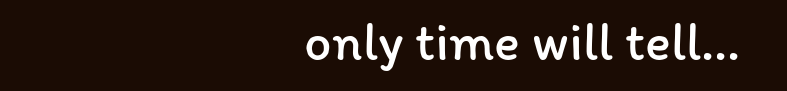only time will tell...